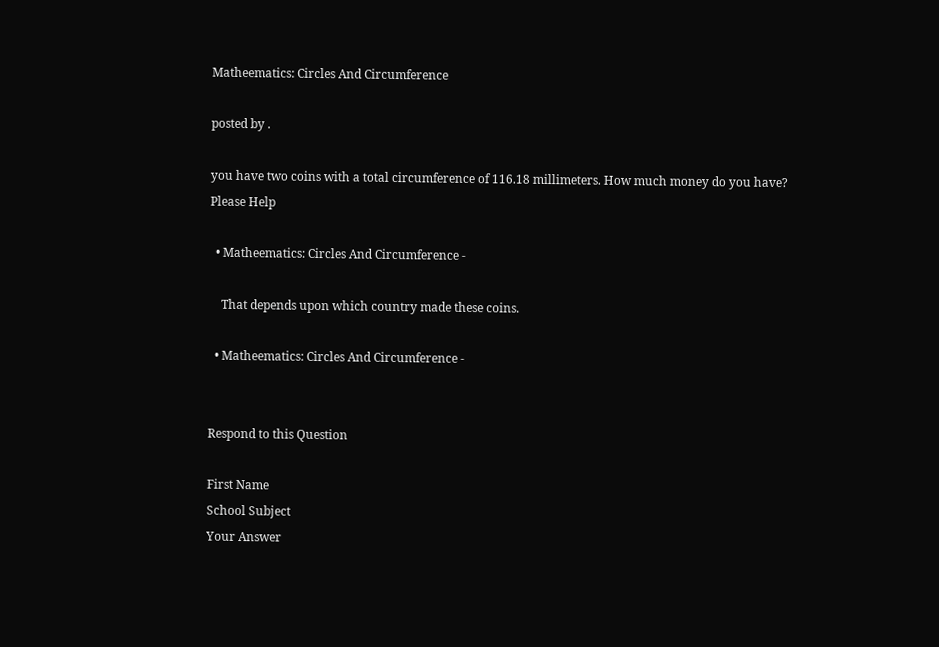Matheematics: Circles And Circumference

posted by .

you have two coins with a total circumference of 116.18 millimeters. How much money do you have? Please Help

  • Matheematics: Circles And Circumference -

    That depends upon which country made these coins.

  • Matheematics: Circles And Circumference -


Respond to this Question

First Name
School Subject
Your Answer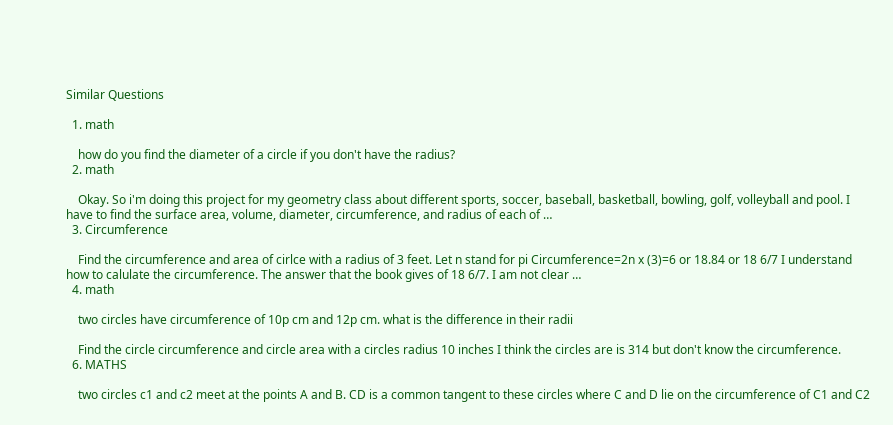Similar Questions

  1. math

    how do you find the diameter of a circle if you don't have the radius?
  2. math

    Okay. So i'm doing this project for my geometry class about different sports, soccer, baseball, basketball, bowling, golf, volleyball and pool. I have to find the surface area, volume, diameter, circumference, and radius of each of …
  3. Circumference

    Find the circumference and area of cirlce with a radius of 3 feet. Let n stand for pi Circumference=2n x (3)=6 or 18.84 or 18 6/7 I understand how to calulate the circumference. The answer that the book gives of 18 6/7. I am not clear …
  4. math

    two circles have circumference of 10p cm and 12p cm. what is the difference in their radii

    Find the circle circumference and circle area with a circles radius 10 inches I think the circles are is 314 but don't know the circumference.
  6. MATHS

    two circles c1 and c2 meet at the points A and B. CD is a common tangent to these circles where C and D lie on the circumference of C1 and C2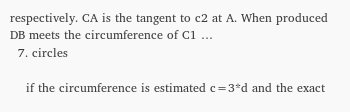respectively. CA is the tangent to c2 at A. When produced DB meets the circumference of C1 …
  7. circles

    if the circumference is estimated c=3*d and the exact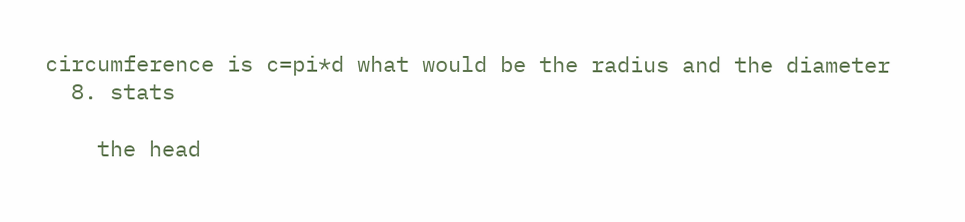circumference is c=pi*d what would be the radius and the diameter
  8. stats

    the head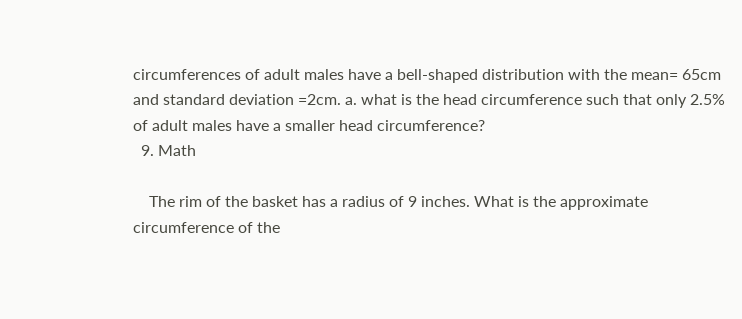circumferences of adult males have a bell-shaped distribution with the mean= 65cm and standard deviation =2cm. a. what is the head circumference such that only 2.5% of adult males have a smaller head circumference?
  9. Math

    The rim of the basket has a radius of 9 inches. What is the approximate circumference of the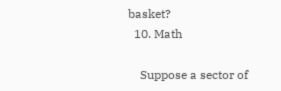basket?
  10. Math

    Suppose a sector of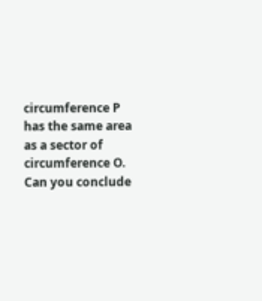circumference P has the same area as a sector of circumference O. Can you conclude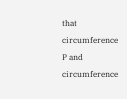that circumference P and circumference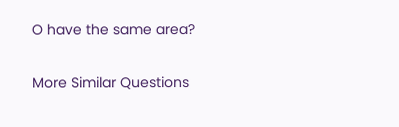O have the same area?

More Similar Questions